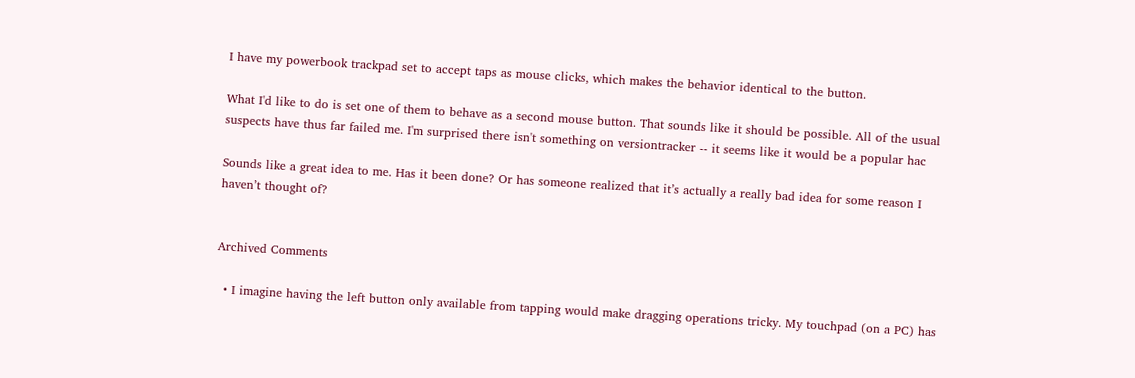I have my powerbook trackpad set to accept taps as mouse clicks, which makes the behavior identical to the button.

What I'd like to do is set one of them to behave as a second mouse button. That sounds like it should be possible. All of the usual suspects have thus far failed me. I'm surprised there isn't something on versiontracker -- it seems like it would be a popular hac

Sounds like a great idea to me. Has it been done? Or has someone realized that it’s actually a really bad idea for some reason I haven’t thought of?


Archived Comments

  • I imagine having the left button only available from tapping would make dragging operations tricky. My touchpad (on a PC) has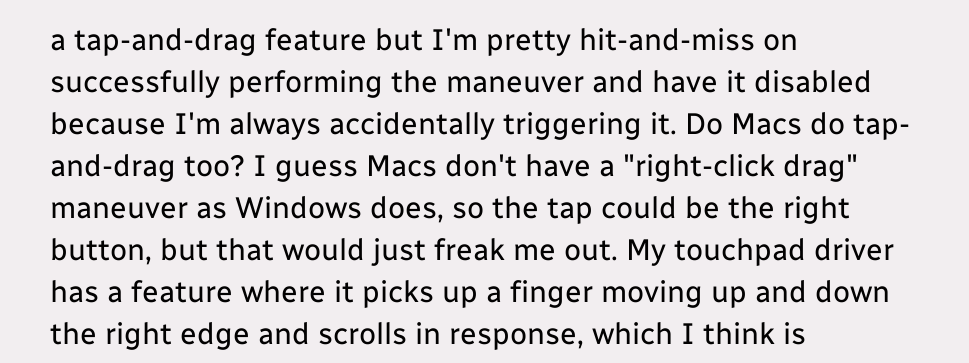a tap-and-drag feature but I'm pretty hit-and-miss on successfully performing the maneuver and have it disabled because I'm always accidentally triggering it. Do Macs do tap-and-drag too? I guess Macs don't have a "right-click drag" maneuver as Windows does, so the tap could be the right button, but that would just freak me out. My touchpad driver has a feature where it picks up a finger moving up and down the right edge and scrolls in response, which I think is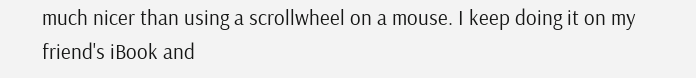much nicer than using a scrollwheel on a mouse. I keep doing it on my friend's iBook and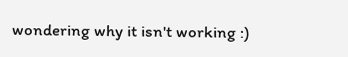wondering why it isn't working :)